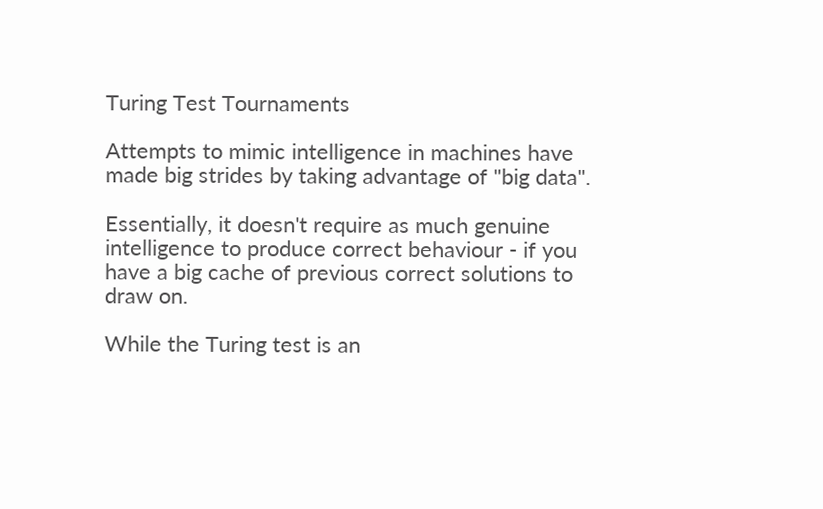Turing Test Tournaments

Attempts to mimic intelligence in machines have made big strides by taking advantage of "big data".

Essentially, it doesn't require as much genuine intelligence to produce correct behaviour - if you have a big cache of previous correct solutions to draw on.

While the Turing test is an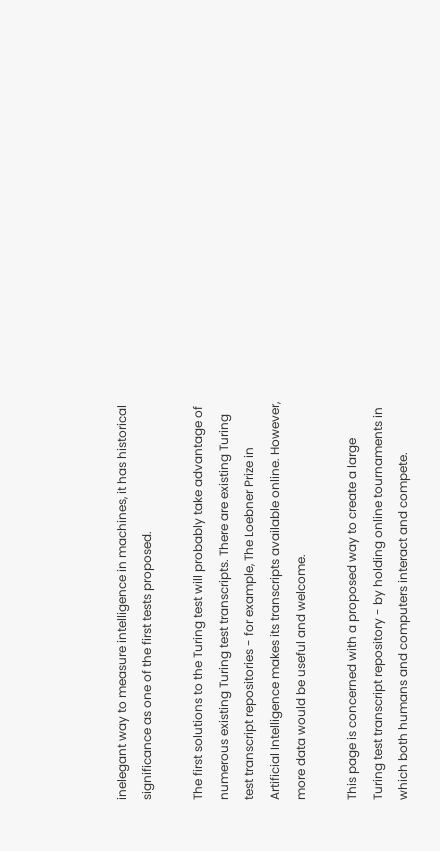inelegant way to measure intelligence in machines, it has historical significance as one of the first tests proposed.

The first solutions to the Turing test will probably take advantage of numerous existing Turing test transcripts. There are existing Turing test transcript repositories - for example, The Loebner Prize in Artificial Intelligence makes its transcripts available online. However, more data would be useful and welcome.

This page is concerned with a proposed way to create a large Turing test transcript repository - by holding online tournaments in which both humans and computers interact and compete.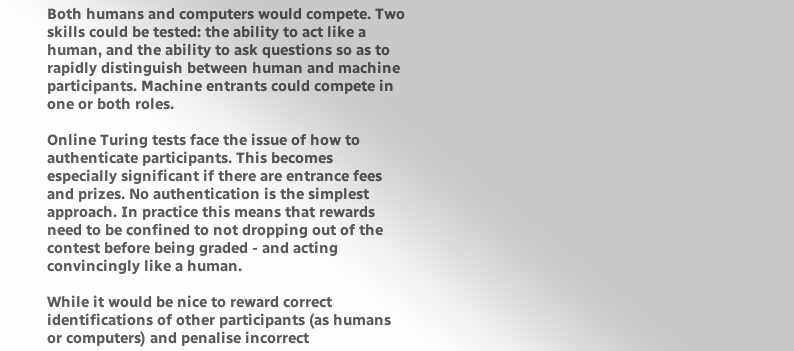Both humans and computers would compete. Two skills could be tested: the ability to act like a human, and the ability to ask questions so as to rapidly distinguish between human and machine participants. Machine entrants could compete in one or both roles.

Online Turing tests face the issue of how to authenticate participants. This becomes especially significant if there are entrance fees and prizes. No authentication is the simplest approach. In practice this means that rewards need to be confined to not dropping out of the contest before being graded - and acting convincingly like a human.

While it would be nice to reward correct identifications of other participants (as humans or computers) and penalise incorrect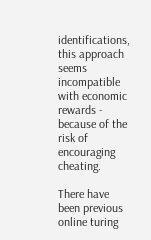identifications, this approach seems incompatible with economic rewards - because of the risk of encouraging cheating.

There have been previous online turing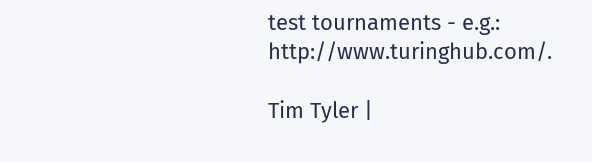test tournaments - e.g.: http://www.turinghub.com/.

Tim Tyler |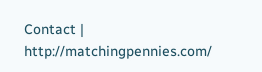Contact | http://matchingpennies.com/